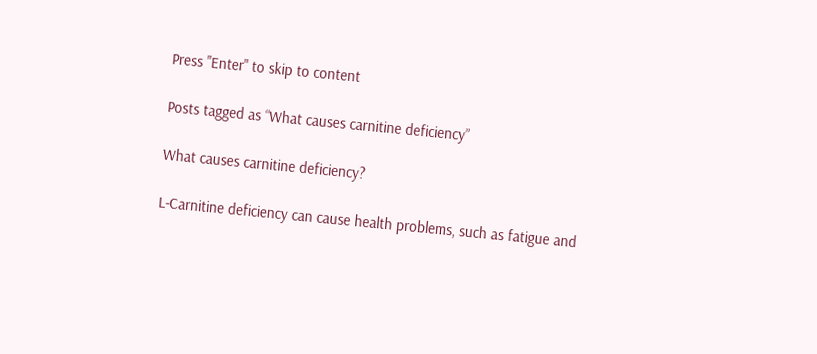Press "Enter" to skip to content

Posts tagged as “What causes carnitine deficiency”

What causes carnitine deficiency?

L-Carnitine deficiency can cause health problems, such as fatigue and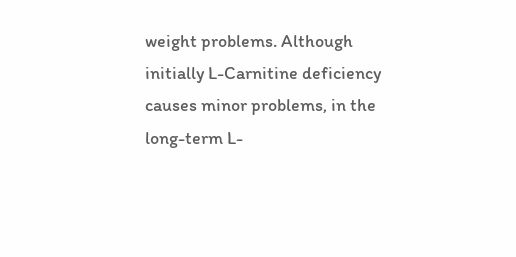weight problems. Although initially L-Carnitine deficiency causes minor problems, in the long-term L-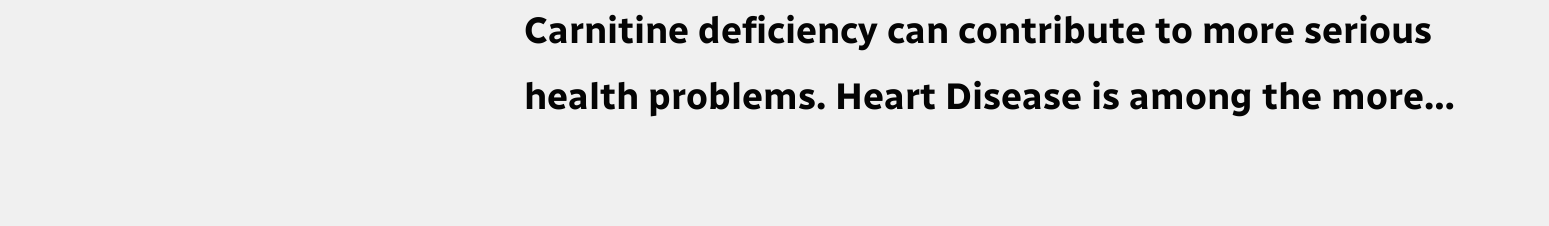Carnitine deficiency can contribute to more serious health problems. Heart Disease is among the more…